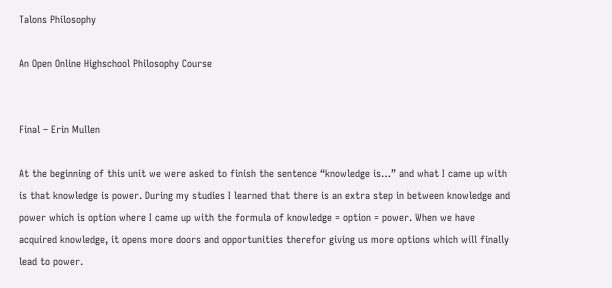Talons Philosophy

An Open Online Highschool Philosophy Course


Final – Erin Mullen

At the beginning of this unit we were asked to finish the sentence “knowledge is…” and what I came up with is that knowledge is power. During my studies I learned that there is an extra step in between knowledge and power which is option where I came up with the formula of knowledge = option = power. When we have acquired knowledge, it opens more doors and opportunities therefor giving us more options which will finally lead to power.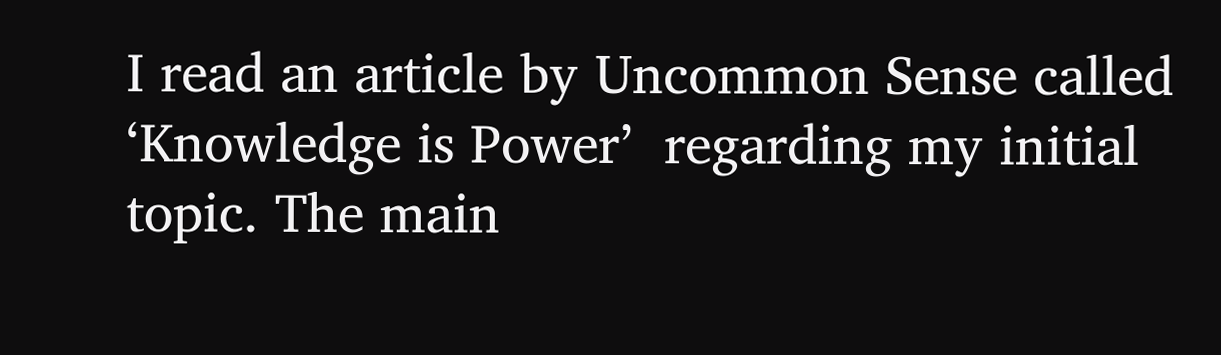I read an article by Uncommon Sense called ‘Knowledge is Power’  regarding my initial topic. The main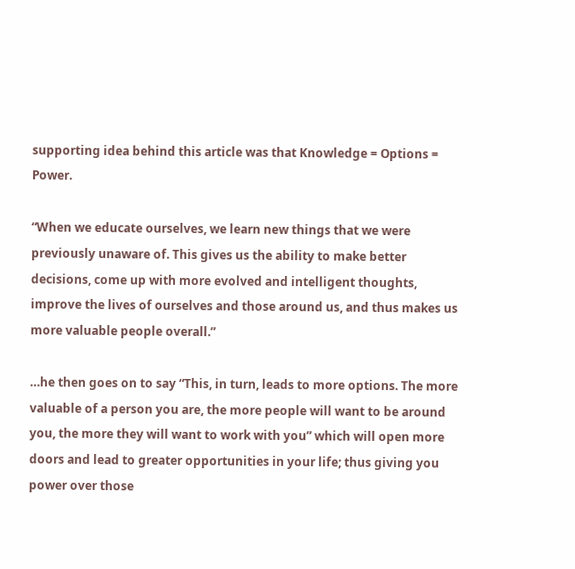supporting idea behind this article was that Knowledge = Options = Power.

“When we educate ourselves, we learn new things that we were previously unaware of. This gives us the ability to make better decisions, come up with more evolved and intelligent thoughts, improve the lives of ourselves and those around us, and thus makes us more valuable people overall.”

…he then goes on to say “This, in turn, leads to more options. The more valuable of a person you are, the more people will want to be around you, the more they will want to work with you” which will open more doors and lead to greater opportunities in your life; thus giving you power over those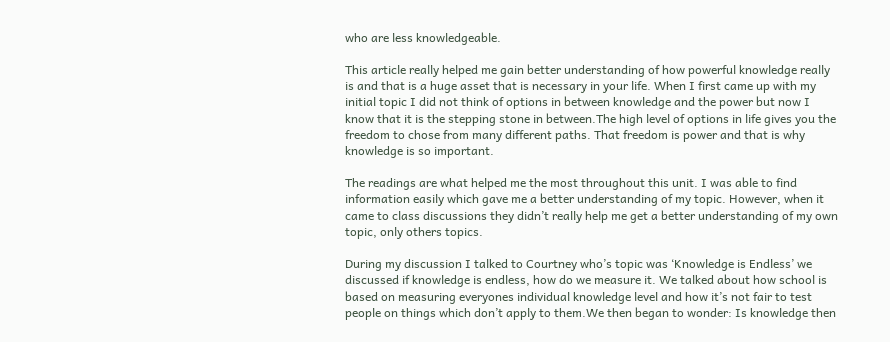who are less knowledgeable.

This article really helped me gain better understanding of how powerful knowledge really is and that is a huge asset that is necessary in your life. When I first came up with my initial topic I did not think of options in between knowledge and the power but now I know that it is the stepping stone in between.The high level of options in life gives you the freedom to chose from many different paths. That freedom is power and that is why knowledge is so important.

The readings are what helped me the most throughout this unit. I was able to find information easily which gave me a better understanding of my topic. However, when it came to class discussions they didn’t really help me get a better understanding of my own topic, only others topics.

During my discussion I talked to Courtney who’s topic was ‘Knowledge is Endless’ we discussed if knowledge is endless, how do we measure it. We talked about how school is based on measuring everyones individual knowledge level and how it’s not fair to test people on things which don’t apply to them.We then began to wonder: Is knowledge then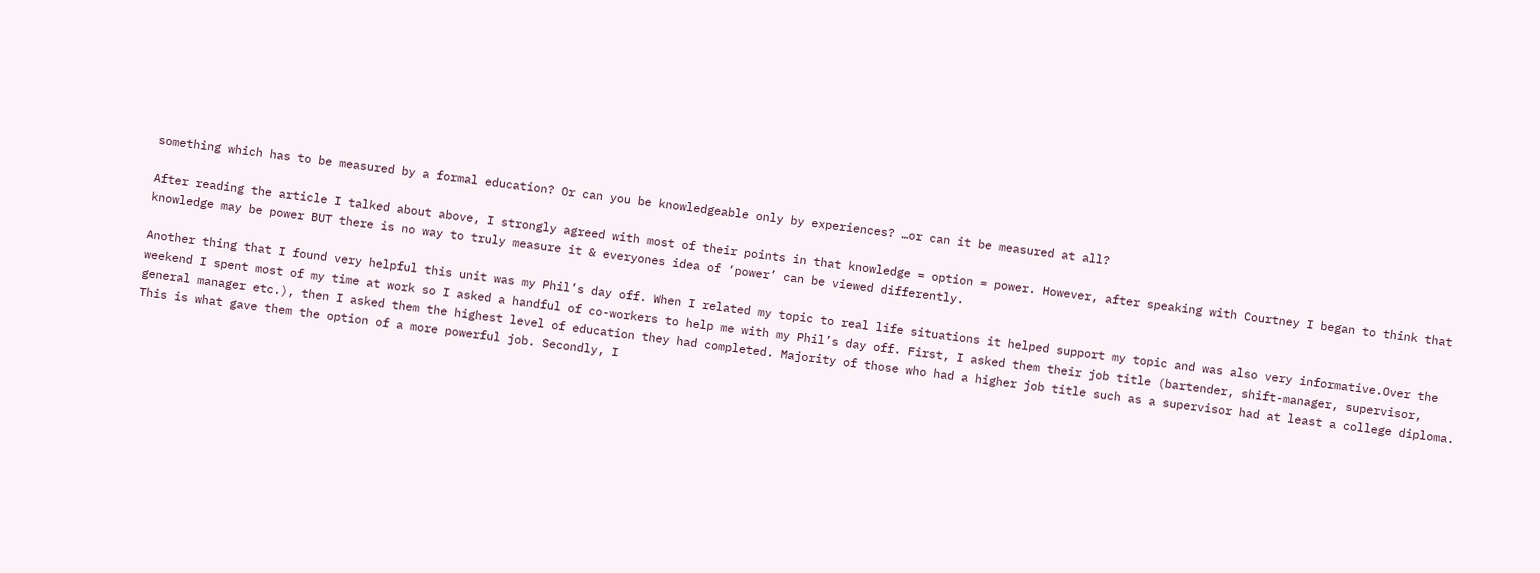something which has to be measured by a formal education? Or can you be knowledgeable only by experiences? …or can it be measured at all?

After reading the article I talked about above, I strongly agreed with most of their points in that knowledge = option = power. However, after speaking with Courtney I began to think that knowledge may be power BUT there is no way to truly measure it & everyones idea of ‘power’ can be viewed differently.

Another thing that I found very helpful this unit was my Phil’s day off. When I related my topic to real life situations it helped support my topic and was also very informative.Over the weekend I spent most of my time at work so I asked a handful of co-workers to help me with my Phil’s day off. First, I asked them their job title (bartender, shift-manager, supervisor, general manager etc.), then I asked them the highest level of education they had completed. Majority of those who had a higher job title such as a supervisor had at least a college diploma. This is what gave them the option of a more powerful job. Secondly, I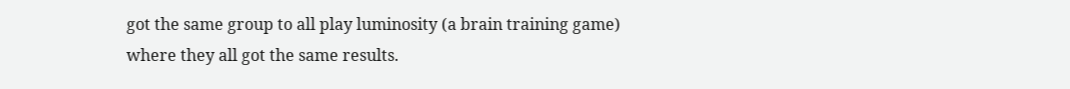got the same group to all play luminosity (a brain training game) where they all got the same results.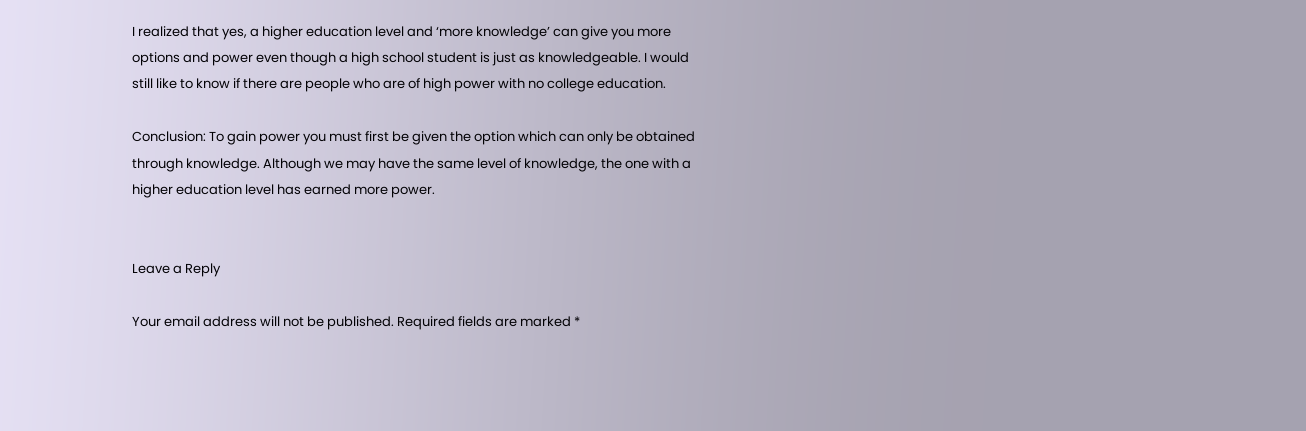I realized that yes, a higher education level and ‘more knowledge’ can give you more options and power even though a high school student is just as knowledgeable. I would still like to know if there are people who are of high power with no college education.

Conclusion: To gain power you must first be given the option which can only be obtained through knowledge. Although we may have the same level of knowledge, the one with a higher education level has earned more power.


Leave a Reply

Your email address will not be published. Required fields are marked *